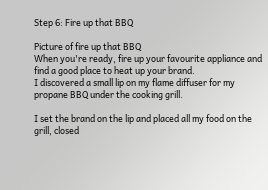Step 6: Fire up that BBQ

Picture of fire up that BBQ
When you're ready, fire up your favourite appliance and find a good place to heat up your brand.
I discovered a small lip on my flame diffuser for my propane BBQ under the cooking grill.

I set the brand on the lip and placed all my food on the grill, closed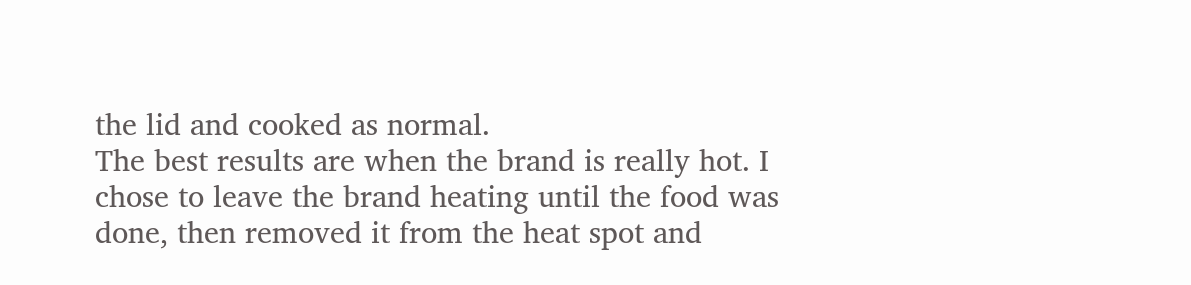the lid and cooked as normal.
The best results are when the brand is really hot. I chose to leave the brand heating until the food was done, then removed it from the heat spot and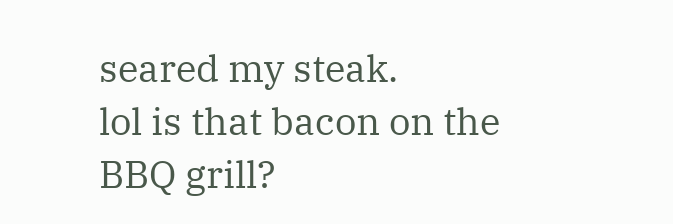seared my steak.
lol is that bacon on the BBQ grill?